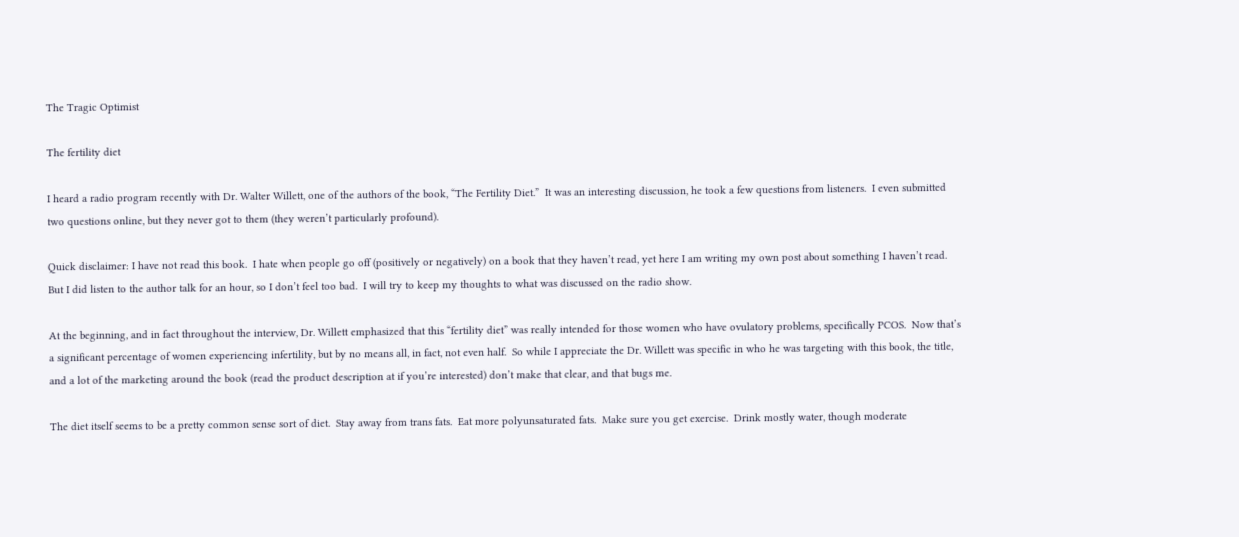The Tragic Optimist

The fertility diet

I heard a radio program recently with Dr. Walter Willett, one of the authors of the book, “The Fertility Diet.”  It was an interesting discussion, he took a few questions from listeners.  I even submitted two questions online, but they never got to them (they weren’t particularly profound).

Quick disclaimer: I have not read this book.  I hate when people go off (positively or negatively) on a book that they haven’t read, yet here I am writing my own post about something I haven’t read.  But I did listen to the author talk for an hour, so I don’t feel too bad.  I will try to keep my thoughts to what was discussed on the radio show.

At the beginning, and in fact throughout the interview, Dr. Willett emphasized that this “fertility diet” was really intended for those women who have ovulatory problems, specifically PCOS.  Now that’s a significant percentage of women experiencing infertility, but by no means all, in fact, not even half.  So while I appreciate the Dr. Willett was specific in who he was targeting with this book, the title, and a lot of the marketing around the book (read the product description at if you’re interested) don’t make that clear, and that bugs me.

The diet itself seems to be a pretty common sense sort of diet.  Stay away from trans fats.  Eat more polyunsaturated fats.  Make sure you get exercise.  Drink mostly water, though moderate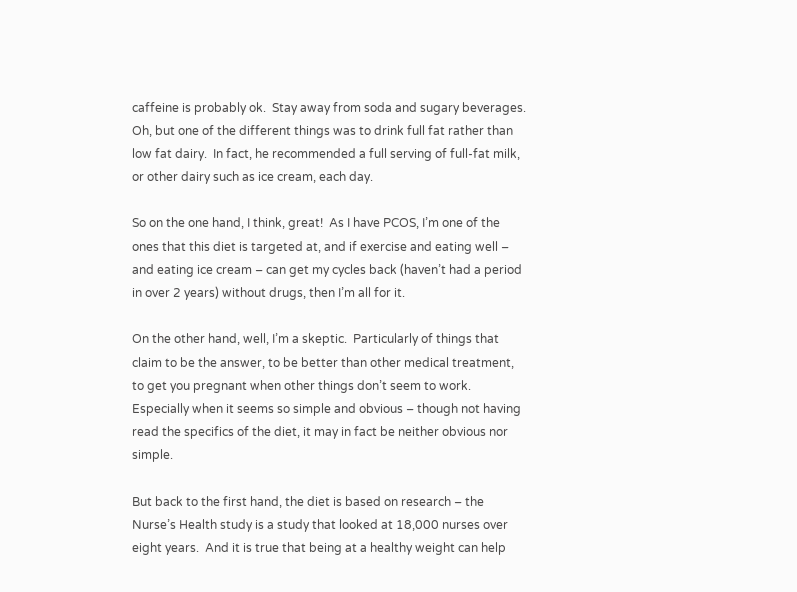caffeine is probably ok.  Stay away from soda and sugary beverages.  Oh, but one of the different things was to drink full fat rather than low fat dairy.  In fact, he recommended a full serving of full-fat milk, or other dairy such as ice cream, each day.

So on the one hand, I think, great!  As I have PCOS, I’m one of the ones that this diet is targeted at, and if exercise and eating well – and eating ice cream – can get my cycles back (haven’t had a period in over 2 years) without drugs, then I’m all for it.

On the other hand, well, I’m a skeptic.  Particularly of things that claim to be the answer, to be better than other medical treatment, to get you pregnant when other things don’t seem to work.  Especially when it seems so simple and obvious – though not having read the specifics of the diet, it may in fact be neither obvious nor simple.

But back to the first hand, the diet is based on research – the Nurse’s Health study is a study that looked at 18,000 nurses over eight years.  And it is true that being at a healthy weight can help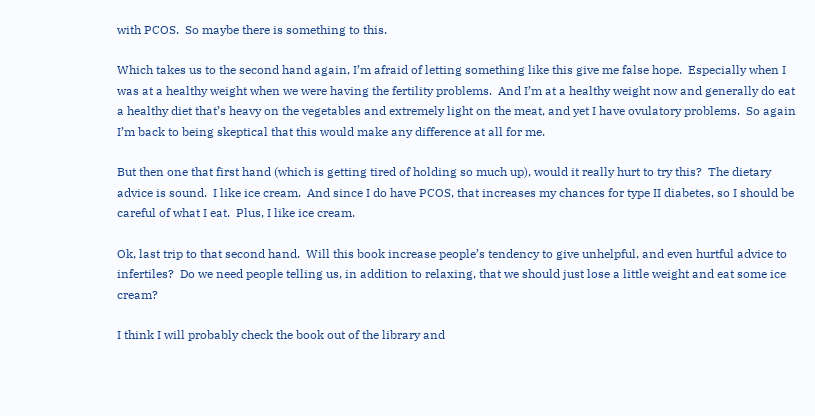with PCOS.  So maybe there is something to this.

Which takes us to the second hand again, I’m afraid of letting something like this give me false hope.  Especially when I was at a healthy weight when we were having the fertility problems.  And I’m at a healthy weight now and generally do eat a healthy diet that’s heavy on the vegetables and extremely light on the meat, and yet I have ovulatory problems.  So again I’m back to being skeptical that this would make any difference at all for me.

But then one that first hand (which is getting tired of holding so much up), would it really hurt to try this?  The dietary advice is sound.  I like ice cream.  And since I do have PCOS, that increases my chances for type II diabetes, so I should be careful of what I eat.  Plus, I like ice cream.

Ok, last trip to that second hand.  Will this book increase people’s tendency to give unhelpful, and even hurtful advice to infertiles?  Do we need people telling us, in addition to relaxing, that we should just lose a little weight and eat some ice cream?

I think I will probably check the book out of the library and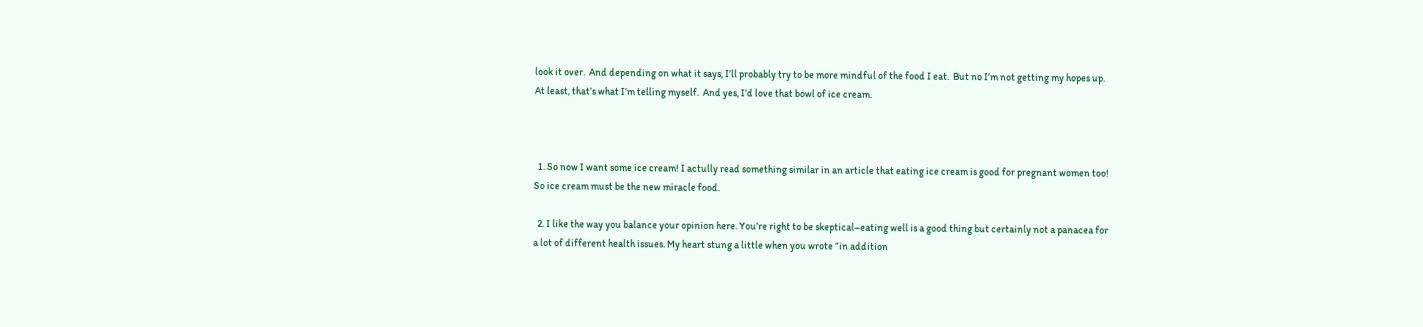look it over.  And depending on what it says, I’ll probably try to be more mindful of the food I eat.  But no I’m not getting my hopes up.  At least, that’s what I’m telling myself.  And yes, I’d love that bowl of ice cream.



  1. So now I want some ice cream! I actully read something similar in an article that eating ice cream is good for pregnant women too! So ice cream must be the new miracle food.

  2. I like the way you balance your opinion here. You’re right to be skeptical–eating well is a good thing but certainly not a panacea for a lot of different health issues. My heart stung a little when you wrote “in addition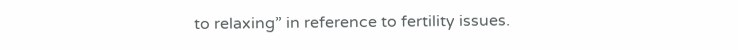to relaxing” in reference to fertility issues.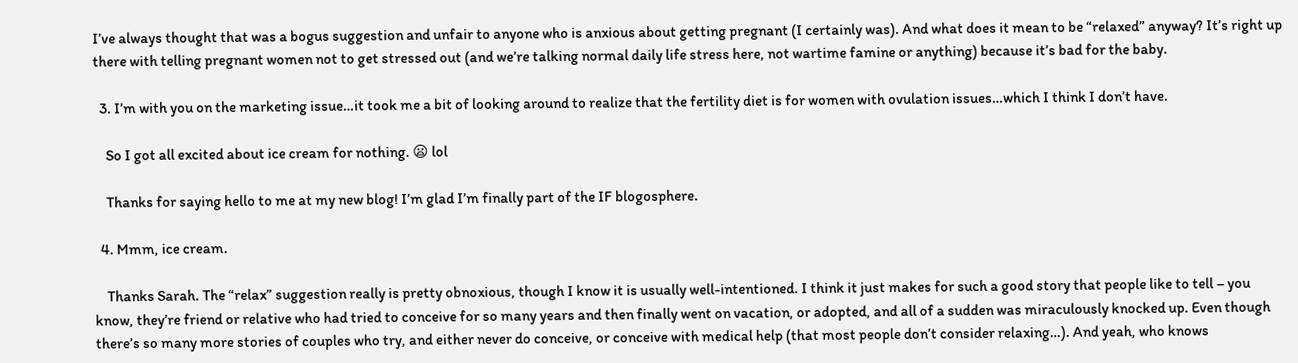I’ve always thought that was a bogus suggestion and unfair to anyone who is anxious about getting pregnant (I certainly was). And what does it mean to be “relaxed” anyway? It’s right up there with telling pregnant women not to get stressed out (and we’re talking normal daily life stress here, not wartime famine or anything) because it’s bad for the baby.

  3. I’m with you on the marketing issue…it took me a bit of looking around to realize that the fertility diet is for women with ovulation issues…which I think I don’t have.

    So I got all excited about ice cream for nothing. 😦 lol

    Thanks for saying hello to me at my new blog! I’m glad I’m finally part of the IF blogosphere.

  4. Mmm, ice cream.

    Thanks Sarah. The “relax” suggestion really is pretty obnoxious, though I know it is usually well-intentioned. I think it just makes for such a good story that people like to tell – you know, they’re friend or relative who had tried to conceive for so many years and then finally went on vacation, or adopted, and all of a sudden was miraculously knocked up. Even though there’s so many more stories of couples who try, and either never do conceive, or conceive with medical help (that most people don’t consider relaxing…). And yeah, who knows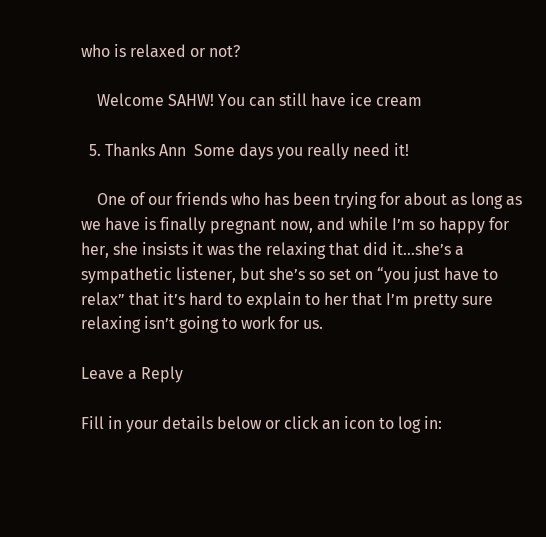who is relaxed or not?

    Welcome SAHW! You can still have ice cream

  5. Thanks Ann  Some days you really need it!

    One of our friends who has been trying for about as long as we have is finally pregnant now, and while I’m so happy for her, she insists it was the relaxing that did it…she’s a sympathetic listener, but she’s so set on “you just have to relax” that it’s hard to explain to her that I’m pretty sure relaxing isn’t going to work for us.

Leave a Reply

Fill in your details below or click an icon to log in: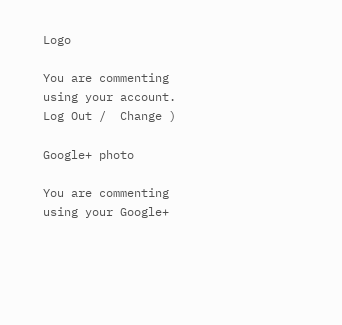Logo

You are commenting using your account. Log Out /  Change )

Google+ photo

You are commenting using your Google+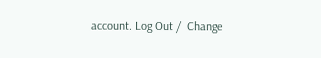account. Log Out /  Change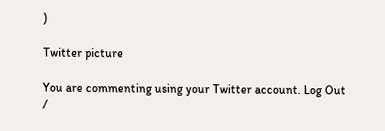)

Twitter picture

You are commenting using your Twitter account. Log Out /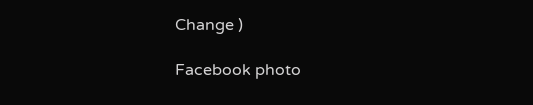Change )

Facebook photo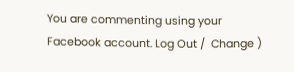You are commenting using your Facebook account. Log Out /  Change )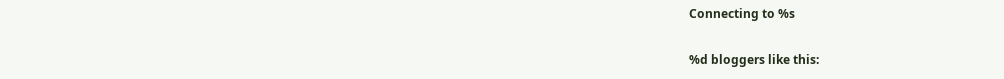Connecting to %s

%d bloggers like this: